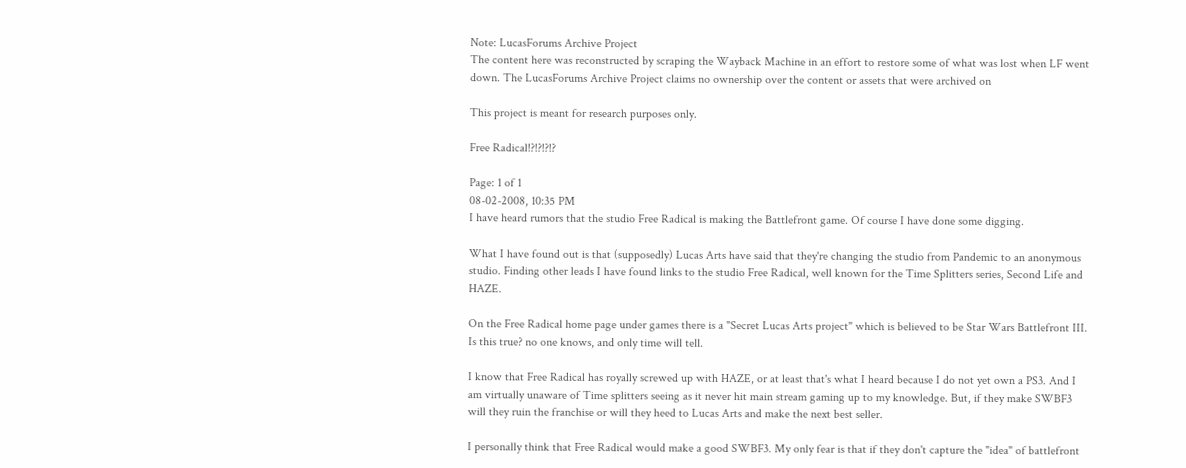Note: LucasForums Archive Project
The content here was reconstructed by scraping the Wayback Machine in an effort to restore some of what was lost when LF went down. The LucasForums Archive Project claims no ownership over the content or assets that were archived on

This project is meant for research purposes only.

Free Radical!?!?!?!?

Page: 1 of 1
08-02-2008, 10:35 PM
I have heard rumors that the studio Free Radical is making the Battlefront game. Of course I have done some digging.

What I have found out is that (supposedly) Lucas Arts have said that they're changing the studio from Pandemic to an anonymous studio. Finding other leads I have found links to the studio Free Radical, well known for the Time Splitters series, Second Life and HAZE.

On the Free Radical home page under games there is a "Secret Lucas Arts project" which is believed to be Star Wars Battlefront III. Is this true? no one knows, and only time will tell.

I know that Free Radical has royally screwed up with HAZE, or at least that's what I heard because I do not yet own a PS3. And I am virtually unaware of Time splitters seeing as it never hit main stream gaming up to my knowledge. But, if they make SWBF3 will they ruin the franchise or will they heed to Lucas Arts and make the next best seller.

I personally think that Free Radical would make a good SWBF3. My only fear is that if they don't capture the "idea" of battlefront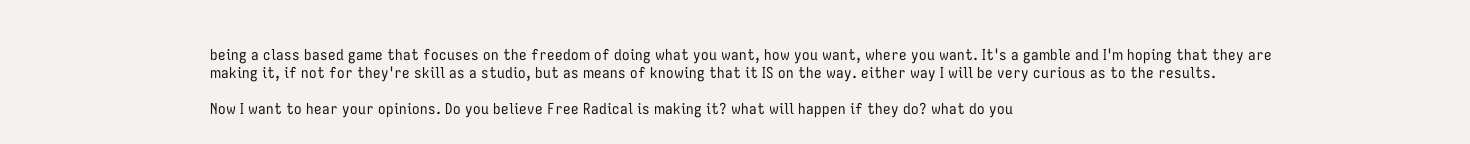being a class based game that focuses on the freedom of doing what you want, how you want, where you want. It's a gamble and I'm hoping that they are making it, if not for they're skill as a studio, but as means of knowing that it IS on the way. either way I will be very curious as to the results.

Now I want to hear your opinions. Do you believe Free Radical is making it? what will happen if they do? what do you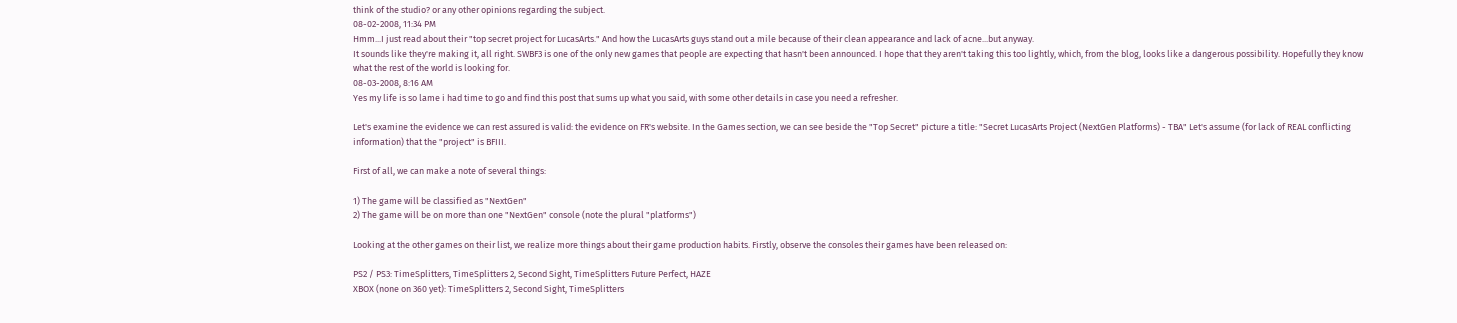think of the studio? or any other opinions regarding the subject.
08-02-2008, 11:34 PM
Hmm...I just read about their "top secret project for LucasArts." And how the LucasArts guys stand out a mile because of their clean appearance and lack of acne...but anyway.
It sounds like they're making it, all right. SWBF3 is one of the only new games that people are expecting that hasn't been announced. I hope that they aren't taking this too lightly, which, from the blog, looks like a dangerous possibility. Hopefully they know what the rest of the world is looking for.
08-03-2008, 8:16 AM
Yes my life is so lame i had time to go and find this post that sums up what you said, with some other details in case you need a refresher.

Let's examine the evidence we can rest assured is valid: the evidence on FR's website. In the Games section, we can see beside the "Top Secret" picture a title: "Secret LucasArts Project (NextGen Platforms) - TBA" Let's assume (for lack of REAL conflicting information) that the "project" is BFIII.

First of all, we can make a note of several things:

1) The game will be classified as "NextGen"
2) The game will be on more than one "NextGen" console (note the plural "platforms")

Looking at the other games on their list, we realize more things about their game production habits. Firstly, observe the consoles their games have been released on:

PS2 / PS3: TimeSplitters, TimeSplitters 2, Second Sight, TimeSplitters Future Perfect, HAZE
XBOX (none on 360 yet): TimeSplitters 2, Second Sight, TimeSplitters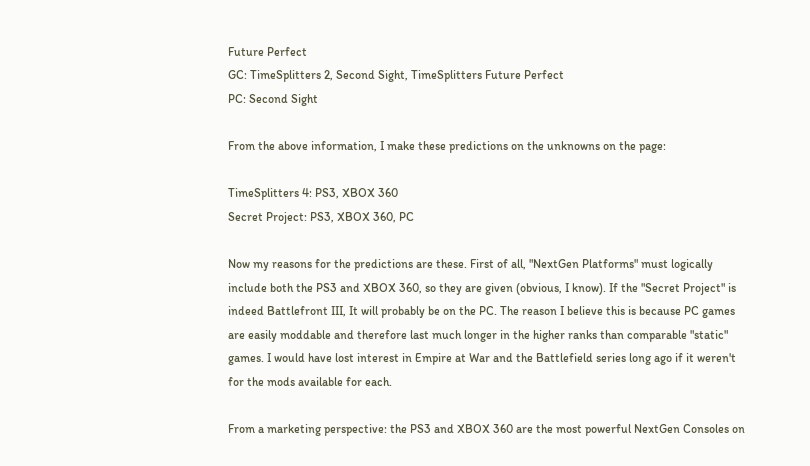Future Perfect
GC: TimeSplitters 2, Second Sight, TimeSplitters Future Perfect
PC: Second Sight

From the above information, I make these predictions on the unknowns on the page:

TimeSplitters 4: PS3, XBOX 360
Secret Project: PS3, XBOX 360, PC

Now my reasons for the predictions are these. First of all, "NextGen Platforms" must logically include both the PS3 and XBOX 360, so they are given (obvious, I know). If the "Secret Project" is indeed Battlefront III, It will probably be on the PC. The reason I believe this is because PC games are easily moddable and therefore last much longer in the higher ranks than comparable "static" games. I would have lost interest in Empire at War and the Battlefield series long ago if it weren't for the mods available for each.

From a marketing perspective: the PS3 and XBOX 360 are the most powerful NextGen Consoles on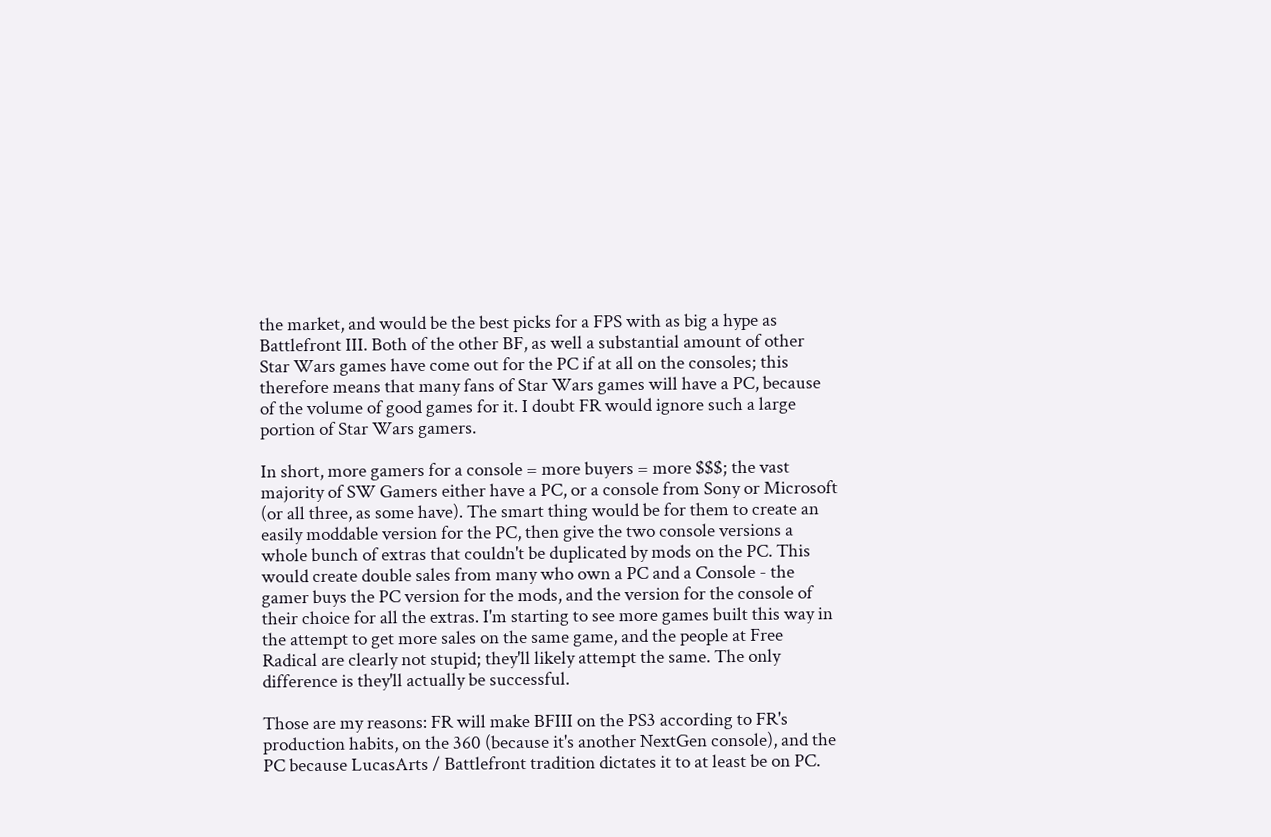the market, and would be the best picks for a FPS with as big a hype as Battlefront III. Both of the other BF, as well a substantial amount of other Star Wars games have come out for the PC if at all on the consoles; this therefore means that many fans of Star Wars games will have a PC, because of the volume of good games for it. I doubt FR would ignore such a large portion of Star Wars gamers.

In short, more gamers for a console = more buyers = more $$$; the vast majority of SW Gamers either have a PC, or a console from Sony or Microsoft (or all three, as some have). The smart thing would be for them to create an easily moddable version for the PC, then give the two console versions a whole bunch of extras that couldn't be duplicated by mods on the PC. This would create double sales from many who own a PC and a Console - the gamer buys the PC version for the mods, and the version for the console of their choice for all the extras. I'm starting to see more games built this way in the attempt to get more sales on the same game, and the people at Free Radical are clearly not stupid; they'll likely attempt the same. The only difference is they'll actually be successful.

Those are my reasons: FR will make BFIII on the PS3 according to FR's production habits, on the 360 (because it's another NextGen console), and the PC because LucasArts / Battlefront tradition dictates it to at least be on PC.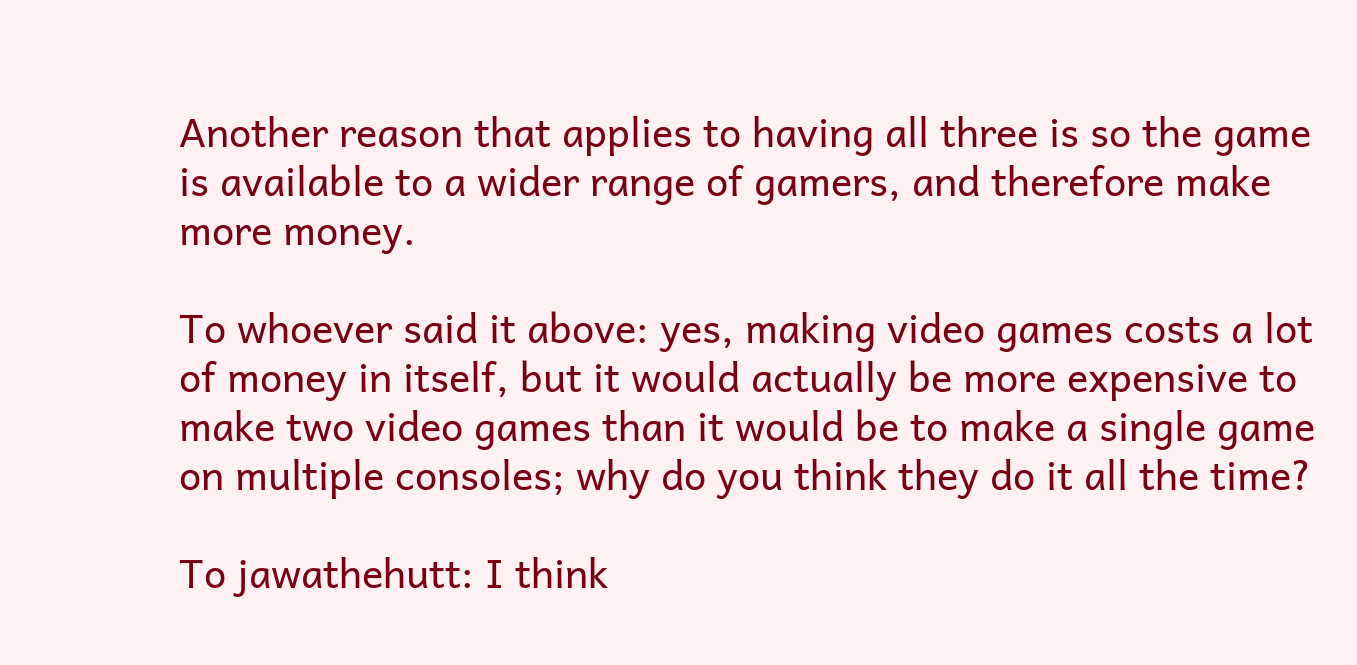Another reason that applies to having all three is so the game is available to a wider range of gamers, and therefore make more money.

To whoever said it above: yes, making video games costs a lot of money in itself, but it would actually be more expensive to make two video games than it would be to make a single game on multiple consoles; why do you think they do it all the time?

To jawathehutt: I think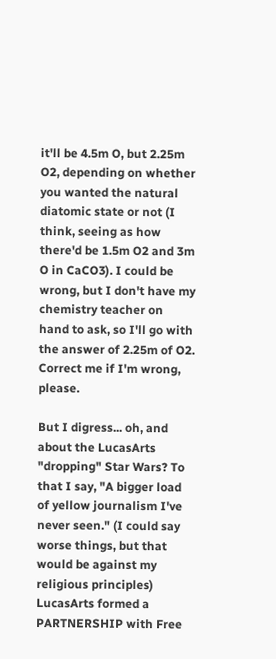it'll be 4.5m O, but 2.25m O2, depending on whether you wanted the natural diatomic state or not (I think, seeing as how there'd be 1.5m O2 and 3m O in CaCO3). I could be wrong, but I don't have my chemistry teacher on hand to ask, so I'll go with the answer of 2.25m of O2. Correct me if I'm wrong, please.

But I digress... oh, and about the LucasArts "dropping" Star Wars? To that I say, "A bigger load of yellow journalism I've never seen." (I could say worse things, but that would be against my religious principles) LucasArts formed a PARTNERSHIP with Free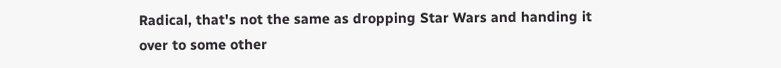Radical, that's not the same as dropping Star Wars and handing it over to some other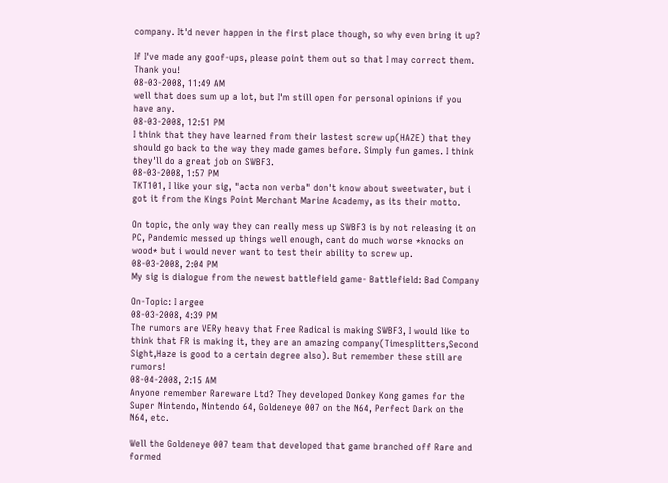company. It'd never happen in the first place though, so why even bring it up?

If I've made any goof-ups, please point them out so that I may correct them. Thank you!
08-03-2008, 11:49 AM
well that does sum up a lot, but I'm still open for personal opinions if you have any.
08-03-2008, 12:51 PM
I think that they have learned from their lastest screw up(HAZE) that they should go back to the way they made games before. Simply fun games. I think they'll do a great job on SWBF3.
08-03-2008, 1:57 PM
TKT101, I like your sig, "acta non verba" don't know about sweetwater, but i got it from the Kings Point Merchant Marine Academy, as its their motto.

On topic, the only way they can really mess up SWBF3 is by not releasing it on PC, Pandemic messed up things well enough, cant do much worse *knocks on wood* but i would never want to test their ability to screw up.
08-03-2008, 2:04 PM
My sig is dialogue from the newest battlefield game- Battlefield: Bad Company

On-Topic: I argee
08-03-2008, 4:39 PM
The rumors are VERy heavy that Free Radical is making SWBF3, I would like to think that FR is making it, they are an amazing company(Timesplitters,Second Sight,Haze is good to a certain degree also). But remember these still are rumors!
08-04-2008, 2:15 AM
Anyone remember Rareware Ltd? They developed Donkey Kong games for the Super Nintendo, Nintendo 64, Goldeneye 007 on the N64, Perfect Dark on the N64, etc.

Well the Goldeneye 007 team that developed that game branched off Rare and formed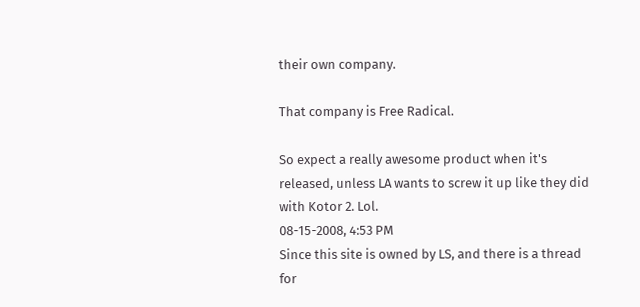their own company.

That company is Free Radical.

So expect a really awesome product when it's released, unless LA wants to screw it up like they did with Kotor 2. Lol.
08-15-2008, 4:53 PM
Since this site is owned by LS, and there is a thread for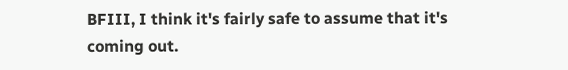BFIII, I think it's fairly safe to assume that it's coming out.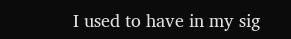I used to have in my sig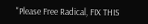"Please Free Radical, FIX THIS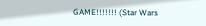GAME!!!!!!! (Star Wars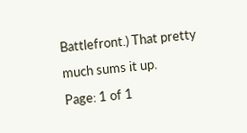Battlefront.) That pretty much sums it up.
Page: 1 of 1